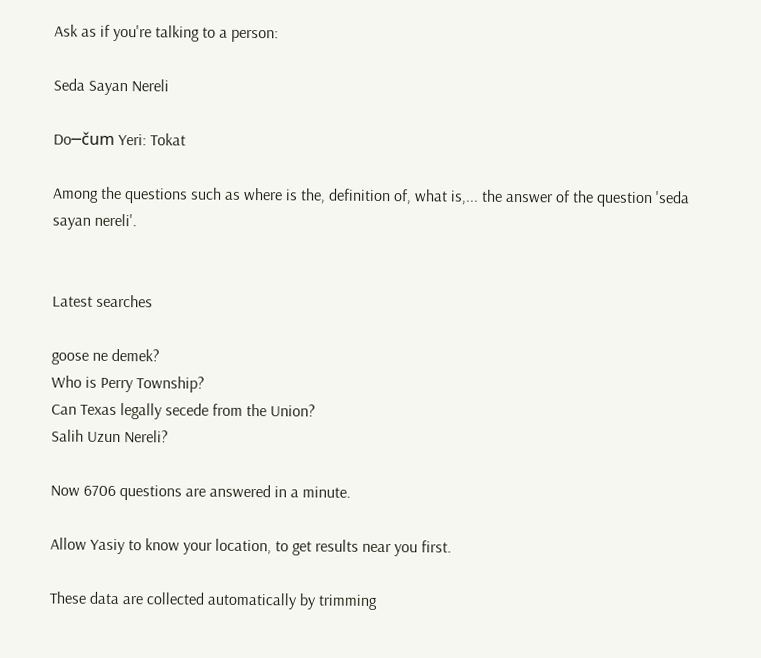Ask as if you're talking to a person:

Seda Sayan Nereli

Do─čum Yeri: Tokat

Among the questions such as where is the, definition of, what is,... the answer of the question 'seda sayan nereli'.


Latest searches

goose ne demek?
Who is Perry Township?
Can Texas legally secede from the Union?
Salih Uzun Nereli?

Now 6706 questions are answered in a minute.

Allow Yasiy to know your location, to get results near you first.

These data are collected automatically by trimming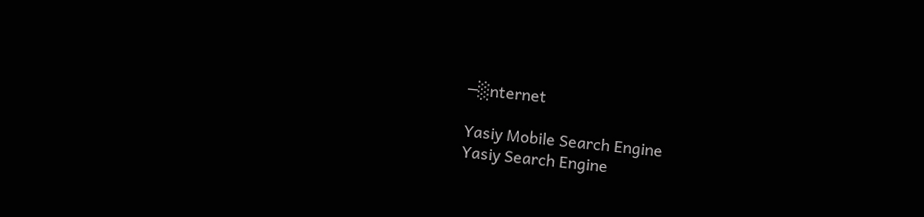─░nternet

Yasiy Mobile Search Engine
Yasiy Search Engine